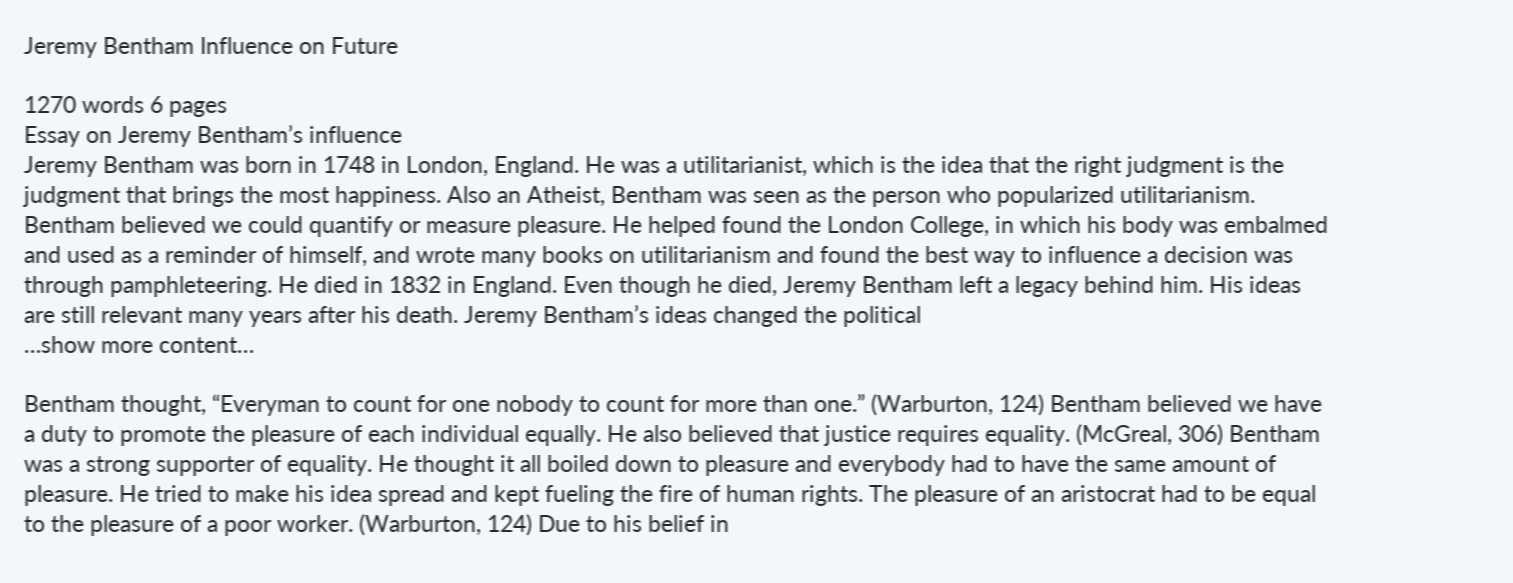Jeremy Bentham Influence on Future

1270 words 6 pages
Essay on Jeremy Bentham’s influence
Jeremy Bentham was born in 1748 in London, England. He was a utilitarianist, which is the idea that the right judgment is the judgment that brings the most happiness. Also an Atheist, Bentham was seen as the person who popularized utilitarianism. Bentham believed we could quantify or measure pleasure. He helped found the London College, in which his body was embalmed and used as a reminder of himself, and wrote many books on utilitarianism and found the best way to influence a decision was through pamphleteering. He died in 1832 in England. Even though he died, Jeremy Bentham left a legacy behind him. His ideas are still relevant many years after his death. Jeremy Bentham’s ideas changed the political
…show more content…

Bentham thought, “Everyman to count for one nobody to count for more than one.” (Warburton, 124) Bentham believed we have a duty to promote the pleasure of each individual equally. He also believed that justice requires equality. (McGreal, 306) Bentham was a strong supporter of equality. He thought it all boiled down to pleasure and everybody had to have the same amount of pleasure. He tried to make his idea spread and kept fueling the fire of human rights. The pleasure of an aristocrat had to be equal to the pleasure of a poor worker. (Warburton, 124) Due to his belief in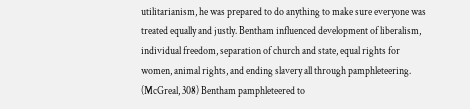utilitarianism, he was prepared to do anything to make sure everyone was treated equally and justly. Bentham influenced development of liberalism, individual freedom, separation of church and state, equal rights for women, animal rights, and ending slavery all through pamphleteering. (McGreal, 308) Bentham pamphleteered to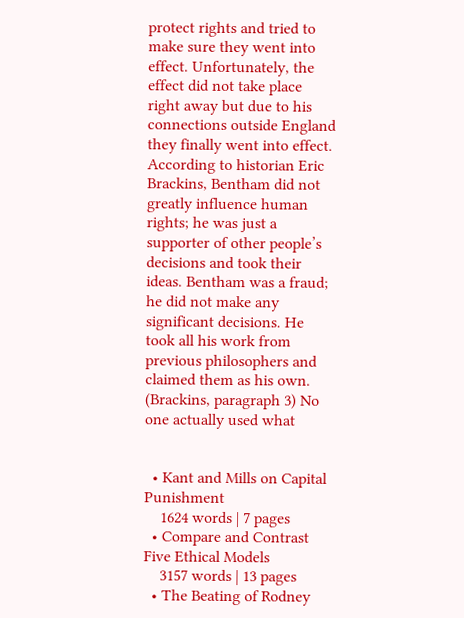protect rights and tried to make sure they went into effect. Unfortunately, the effect did not take place right away but due to his connections outside England they finally went into effect.
According to historian Eric Brackins, Bentham did not greatly influence human rights; he was just a supporter of other people’s decisions and took their ideas. Bentham was a fraud; he did not make any significant decisions. He took all his work from previous philosophers and claimed them as his own. (Brackins, paragraph 3) No one actually used what


  • Kant and Mills on Capital Punishment
    1624 words | 7 pages
  • Compare and Contrast Five Ethical Models
    3157 words | 13 pages
  • The Beating of Rodney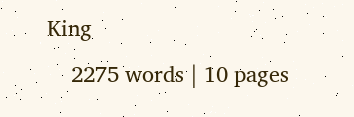King
    2275 words | 10 pages